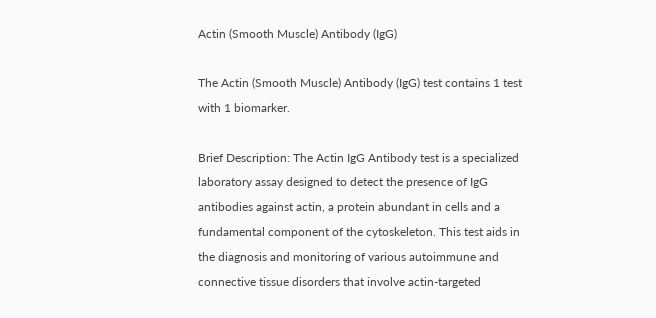Actin (Smooth Muscle) Antibody (IgG)

The Actin (Smooth Muscle) Antibody (IgG) test contains 1 test with 1 biomarker.

Brief Description: The Actin IgG Antibody test is a specialized laboratory assay designed to detect the presence of IgG antibodies against actin, a protein abundant in cells and a fundamental component of the cytoskeleton. This test aids in the diagnosis and monitoring of various autoimmune and connective tissue disorders that involve actin-targeted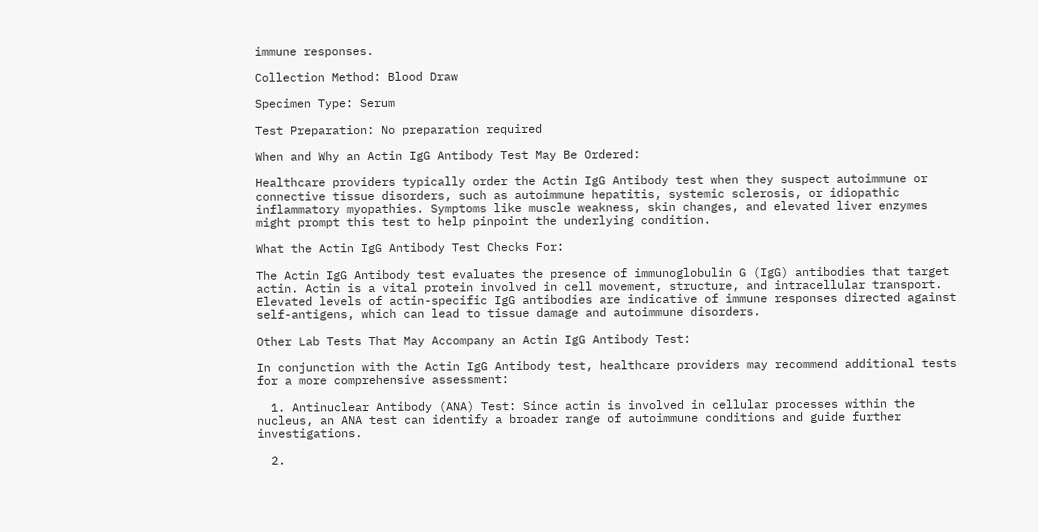immune responses.

Collection Method: Blood Draw

Specimen Type: Serum

Test Preparation: No preparation required

When and Why an Actin IgG Antibody Test May Be Ordered:

Healthcare providers typically order the Actin IgG Antibody test when they suspect autoimmune or connective tissue disorders, such as autoimmune hepatitis, systemic sclerosis, or idiopathic inflammatory myopathies. Symptoms like muscle weakness, skin changes, and elevated liver enzymes might prompt this test to help pinpoint the underlying condition.

What the Actin IgG Antibody Test Checks For:

The Actin IgG Antibody test evaluates the presence of immunoglobulin G (IgG) antibodies that target actin. Actin is a vital protein involved in cell movement, structure, and intracellular transport. Elevated levels of actin-specific IgG antibodies are indicative of immune responses directed against self-antigens, which can lead to tissue damage and autoimmune disorders.

Other Lab Tests That May Accompany an Actin IgG Antibody Test:

In conjunction with the Actin IgG Antibody test, healthcare providers may recommend additional tests for a more comprehensive assessment:

  1. Antinuclear Antibody (ANA) Test: Since actin is involved in cellular processes within the nucleus, an ANA test can identify a broader range of autoimmune conditions and guide further investigations.

  2.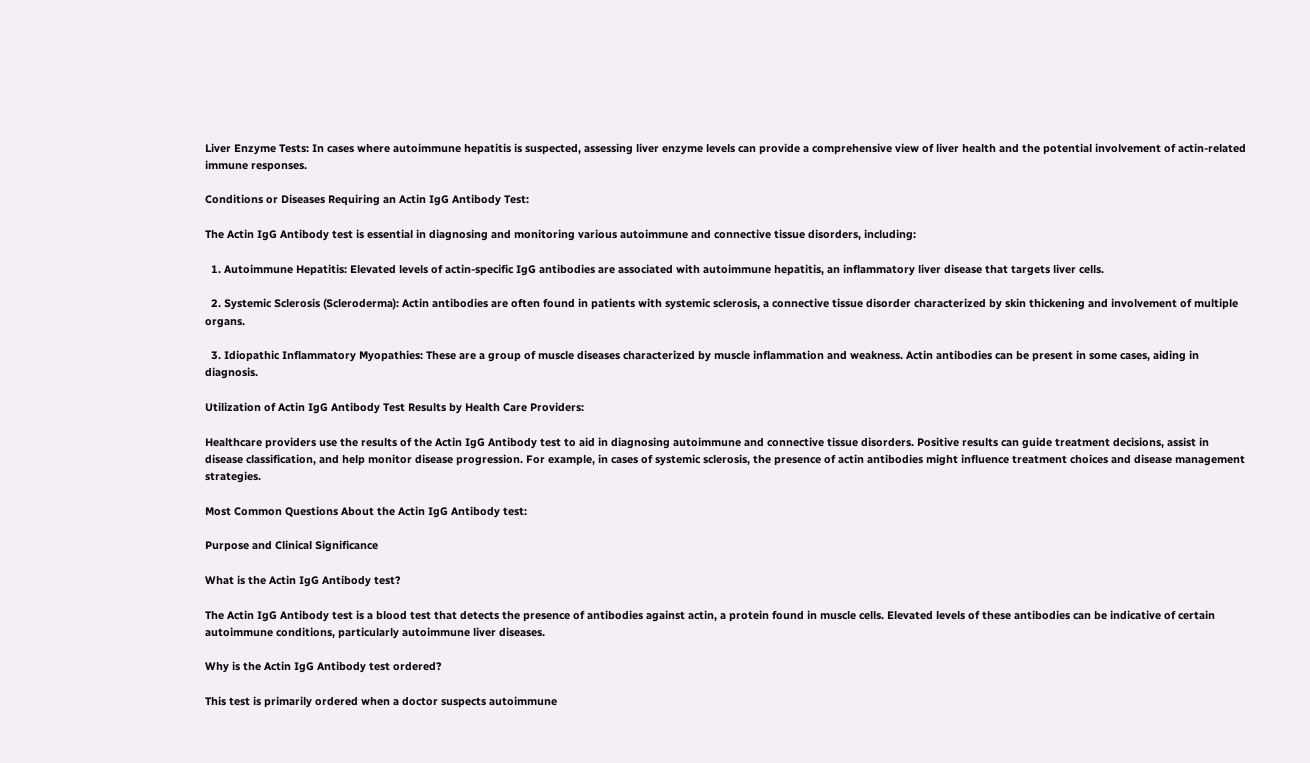Liver Enzyme Tests: In cases where autoimmune hepatitis is suspected, assessing liver enzyme levels can provide a comprehensive view of liver health and the potential involvement of actin-related immune responses.

Conditions or Diseases Requiring an Actin IgG Antibody Test:

The Actin IgG Antibody test is essential in diagnosing and monitoring various autoimmune and connective tissue disorders, including:

  1. Autoimmune Hepatitis: Elevated levels of actin-specific IgG antibodies are associated with autoimmune hepatitis, an inflammatory liver disease that targets liver cells.

  2. Systemic Sclerosis (Scleroderma): Actin antibodies are often found in patients with systemic sclerosis, a connective tissue disorder characterized by skin thickening and involvement of multiple organs.

  3. Idiopathic Inflammatory Myopathies: These are a group of muscle diseases characterized by muscle inflammation and weakness. Actin antibodies can be present in some cases, aiding in diagnosis.

Utilization of Actin IgG Antibody Test Results by Health Care Providers:

Healthcare providers use the results of the Actin IgG Antibody test to aid in diagnosing autoimmune and connective tissue disorders. Positive results can guide treatment decisions, assist in disease classification, and help monitor disease progression. For example, in cases of systemic sclerosis, the presence of actin antibodies might influence treatment choices and disease management strategies.

Most Common Questions About the Actin IgG Antibody test:

Purpose and Clinical Significance

What is the Actin IgG Antibody test?

The Actin IgG Antibody test is a blood test that detects the presence of antibodies against actin, a protein found in muscle cells. Elevated levels of these antibodies can be indicative of certain autoimmune conditions, particularly autoimmune liver diseases.

Why is the Actin IgG Antibody test ordered?

This test is primarily ordered when a doctor suspects autoimmune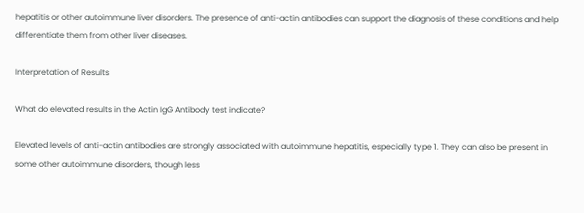hepatitis or other autoimmune liver disorders. The presence of anti-actin antibodies can support the diagnosis of these conditions and help differentiate them from other liver diseases.

Interpretation of Results

What do elevated results in the Actin IgG Antibody test indicate?

Elevated levels of anti-actin antibodies are strongly associated with autoimmune hepatitis, especially type 1. They can also be present in some other autoimmune disorders, though less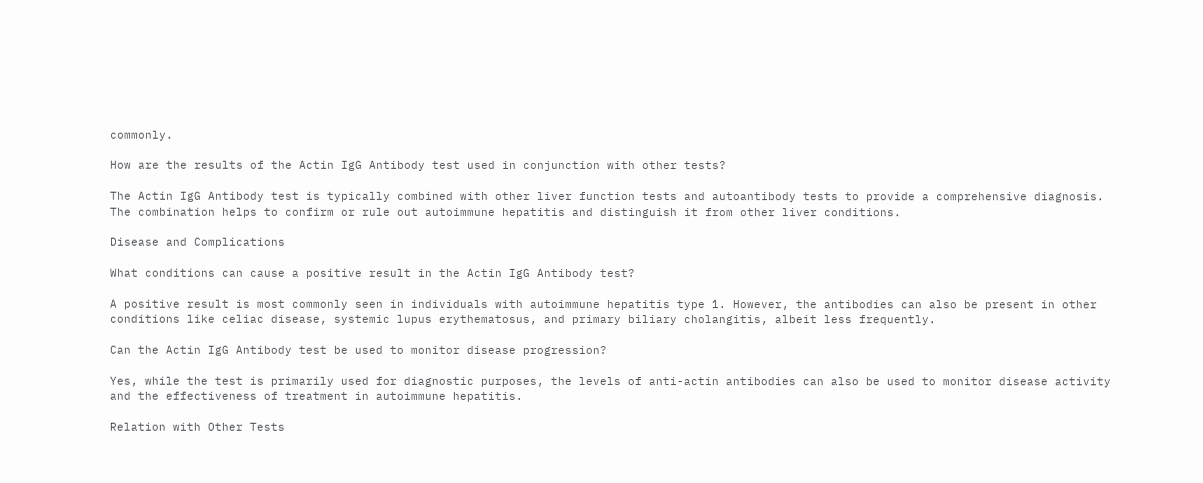commonly.

How are the results of the Actin IgG Antibody test used in conjunction with other tests?

The Actin IgG Antibody test is typically combined with other liver function tests and autoantibody tests to provide a comprehensive diagnosis. The combination helps to confirm or rule out autoimmune hepatitis and distinguish it from other liver conditions.

Disease and Complications

What conditions can cause a positive result in the Actin IgG Antibody test?

A positive result is most commonly seen in individuals with autoimmune hepatitis type 1. However, the antibodies can also be present in other conditions like celiac disease, systemic lupus erythematosus, and primary biliary cholangitis, albeit less frequently.

Can the Actin IgG Antibody test be used to monitor disease progression?

Yes, while the test is primarily used for diagnostic purposes, the levels of anti-actin antibodies can also be used to monitor disease activity and the effectiveness of treatment in autoimmune hepatitis.

Relation with Other Tests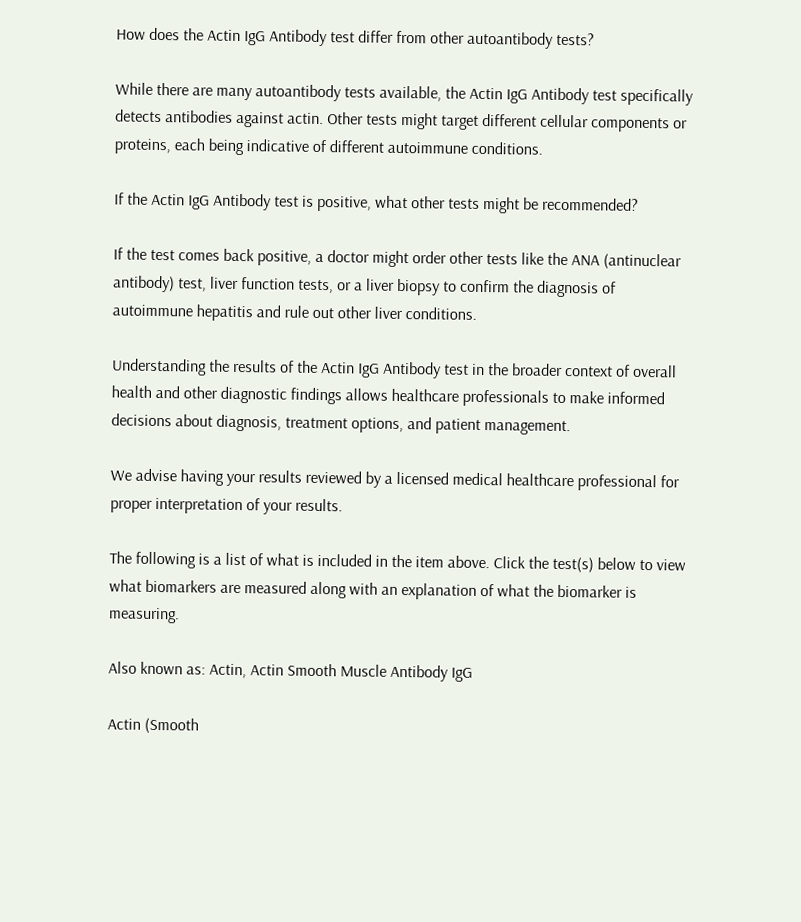How does the Actin IgG Antibody test differ from other autoantibody tests?

While there are many autoantibody tests available, the Actin IgG Antibody test specifically detects antibodies against actin. Other tests might target different cellular components or proteins, each being indicative of different autoimmune conditions.

If the Actin IgG Antibody test is positive, what other tests might be recommended?

If the test comes back positive, a doctor might order other tests like the ANA (antinuclear antibody) test, liver function tests, or a liver biopsy to confirm the diagnosis of autoimmune hepatitis and rule out other liver conditions.

Understanding the results of the Actin IgG Antibody test in the broader context of overall health and other diagnostic findings allows healthcare professionals to make informed decisions about diagnosis, treatment options, and patient management.

We advise having your results reviewed by a licensed medical healthcare professional for proper interpretation of your results.

The following is a list of what is included in the item above. Click the test(s) below to view what biomarkers are measured along with an explanation of what the biomarker is measuring.

Also known as: Actin, Actin Smooth Muscle Antibody IgG

Actin (Smooth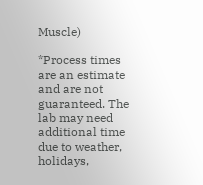Muscle)

*Process times are an estimate and are not guaranteed. The lab may need additional time due to weather, holidays,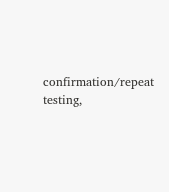confirmation/repeat testing,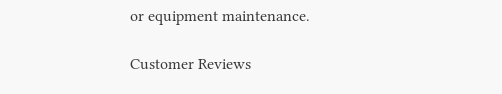or equipment maintenance.

Customer Reviews